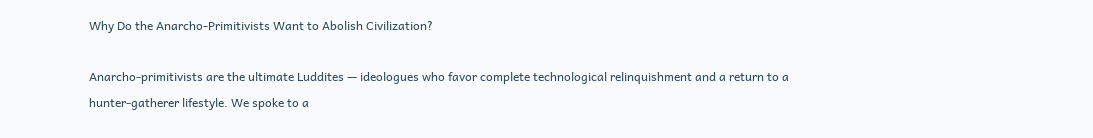Why Do the Anarcho-Primitivists Want to Abolish Civilization?

Anarcho-primitivists are the ultimate Luddites — ideologues who favor complete technological relinquishment and a return to a hunter-gatherer lifestyle. We spoke to a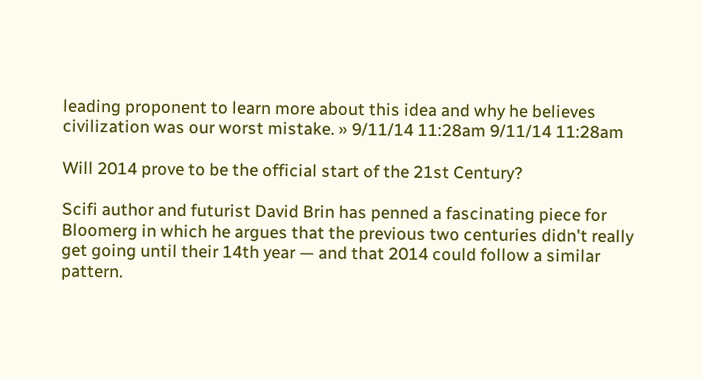leading proponent to learn more about this idea and why he believes civilization was our worst mistake. » 9/11/14 11:28am 9/11/14 11:28am

Will 2014 prove to be the official start of the 21st Century?

Scifi author and futurist David Brin has penned a fascinating piece for Bloomerg in which he argues that the previous two centuries didn't really get going until their 14th year — and that 2014 could follow a similar pattern.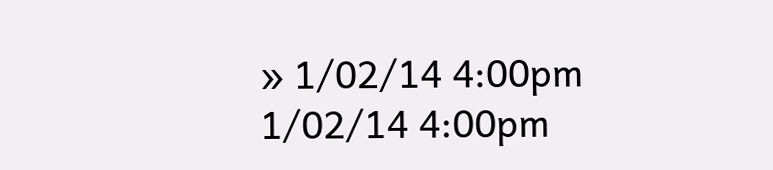» 1/02/14 4:00pm 1/02/14 4:00pm